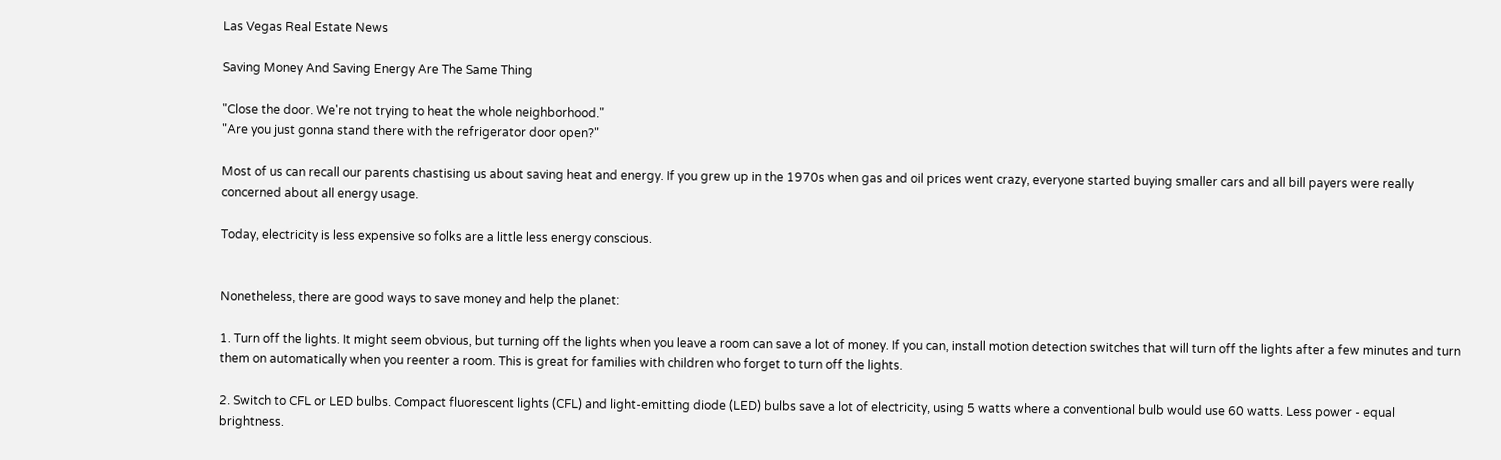Las Vegas Real Estate News

Saving Money And Saving Energy Are The Same Thing

"Close the door. We're not trying to heat the whole neighborhood."
"Are you just gonna stand there with the refrigerator door open?"

Most of us can recall our parents chastising us about saving heat and energy. If you grew up in the 1970s when gas and oil prices went crazy, everyone started buying smaller cars and all bill payers were really concerned about all energy usage.

Today, electricity is less expensive so folks are a little less energy conscious.


Nonetheless, there are good ways to save money and help the planet:

1. Turn off the lights. It might seem obvious, but turning off the lights when you leave a room can save a lot of money. If you can, install motion detection switches that will turn off the lights after a few minutes and turn them on automatically when you reenter a room. This is great for families with children who forget to turn off the lights.

2. Switch to CFL or LED bulbs. Compact fluorescent lights (CFL) and light-emitting diode (LED) bulbs save a lot of electricity, using 5 watts where a conventional bulb would use 60 watts. Less power - equal brightness.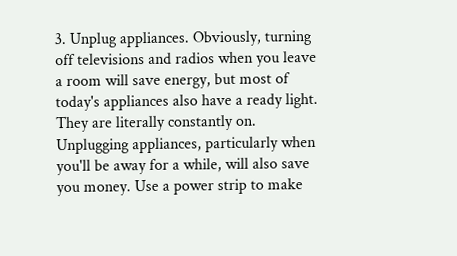3. Unplug appliances. Obviously, turning off televisions and radios when you leave a room will save energy, but most of today's appliances also have a ready light. They are literally constantly on. Unplugging appliances, particularly when you'll be away for a while, will also save you money. Use a power strip to make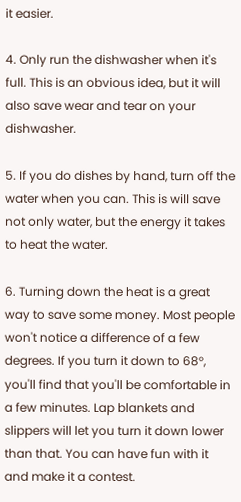it easier.

4. Only run the dishwasher when it's full. This is an obvious idea, but it will also save wear and tear on your dishwasher.

5. If you do dishes by hand, turn off the water when you can. This is will save not only water, but the energy it takes to heat the water.

6. Turning down the heat is a great way to save some money. Most people won't notice a difference of a few degrees. If you turn it down to 68°, you'll find that you'll be comfortable in a few minutes. Lap blankets and slippers will let you turn it down lower than that. You can have fun with it and make it a contest.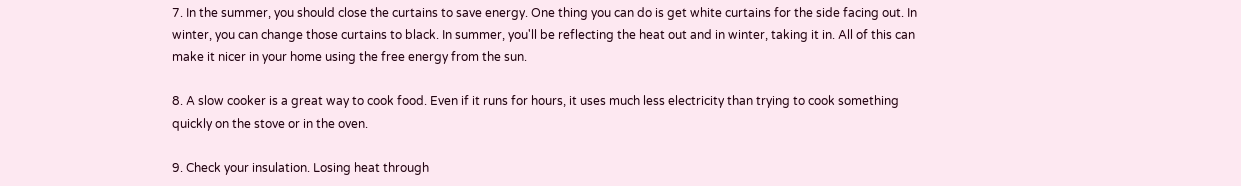7. In the summer, you should close the curtains to save energy. One thing you can do is get white curtains for the side facing out. In winter, you can change those curtains to black. In summer, you'll be reflecting the heat out and in winter, taking it in. All of this can make it nicer in your home using the free energy from the sun.

8. A slow cooker is a great way to cook food. Even if it runs for hours, it uses much less electricity than trying to cook something quickly on the stove or in the oven.

9. Check your insulation. Losing heat through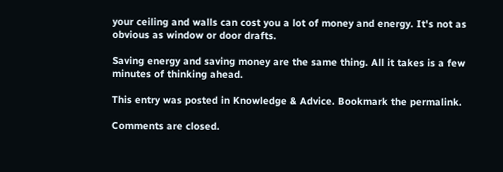your ceiling and walls can cost you a lot of money and energy. It's not as obvious as window or door drafts.

Saving energy and saving money are the same thing. All it takes is a few minutes of thinking ahead.

This entry was posted in Knowledge & Advice. Bookmark the permalink.

Comments are closed.